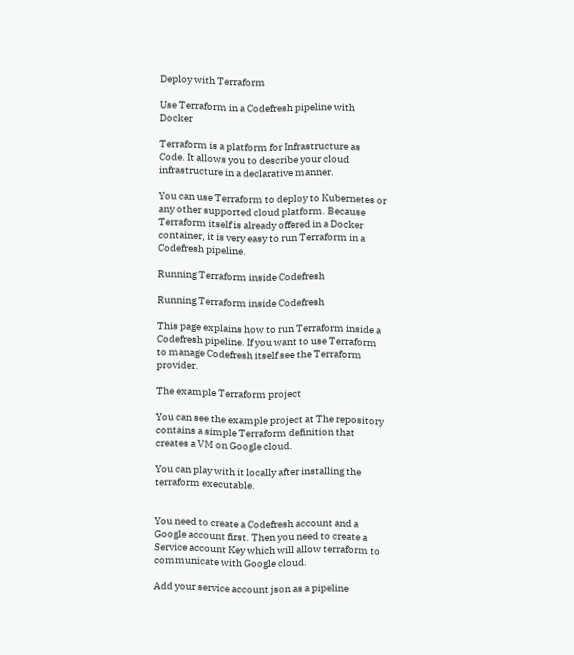Deploy with Terraform

Use Terraform in a Codefresh pipeline with Docker

Terraform is a platform for Infrastructure as Code. It allows you to describe your cloud infrastructure in a declarative manner.

You can use Terraform to deploy to Kubernetes or any other supported cloud platform. Because Terraform itself is already offered in a Docker container, it is very easy to run Terraform in a Codefresh pipeline.

Running Terraform inside Codefresh

Running Terraform inside Codefresh

This page explains how to run Terraform inside a Codefresh pipeline. If you want to use Terraform to manage Codefresh itself see the Terraform provider.

The example Terraform project

You can see the example project at The repository contains a simple Terraform definition that creates a VM on Google cloud.

You can play with it locally after installing the terraform executable.


You need to create a Codefresh account and a Google account first. Then you need to create a Service account Key which will allow terraform to communicate with Google cloud.

Add your service account json as a pipeline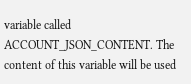variable called ACCOUNT_JSON_CONTENT. The content of this variable will be used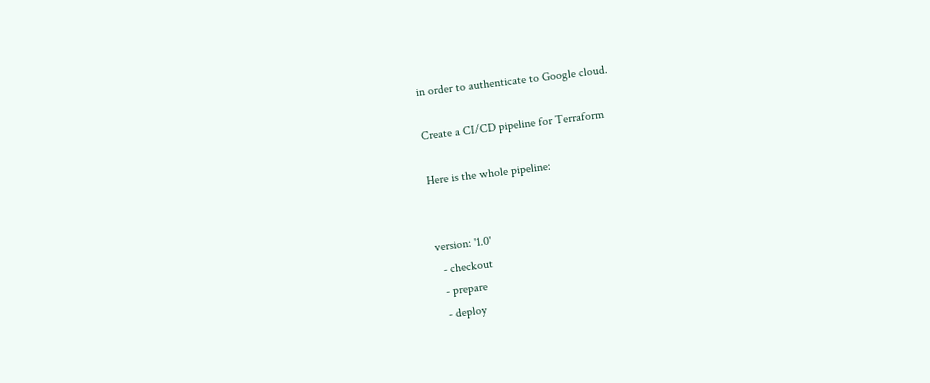in order to authenticate to Google cloud.

Create a CI/CD pipeline for Terraform

Here is the whole pipeline:


version: '1.0'
  - checkout
  - prepare
  - deploy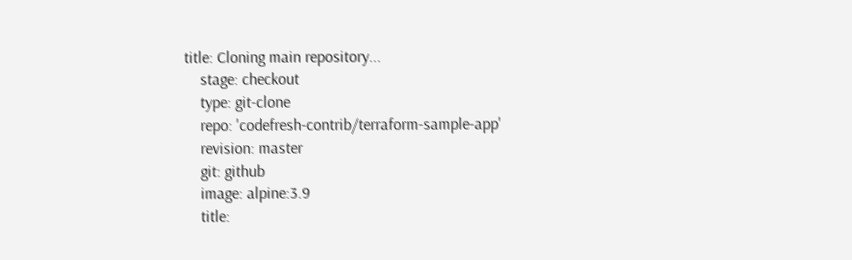title: Cloning main repository...
    stage: checkout
    type: git-clone
    repo: 'codefresh-contrib/terraform-sample-app'
    revision: master
    git: github
    image: alpine:3.9
    title: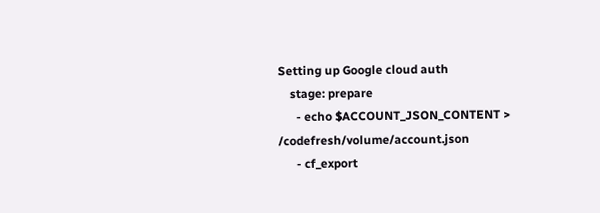Setting up Google cloud auth
    stage: prepare
      - echo $ACCOUNT_JSON_CONTENT > /codefresh/volume/account.json
      - cf_export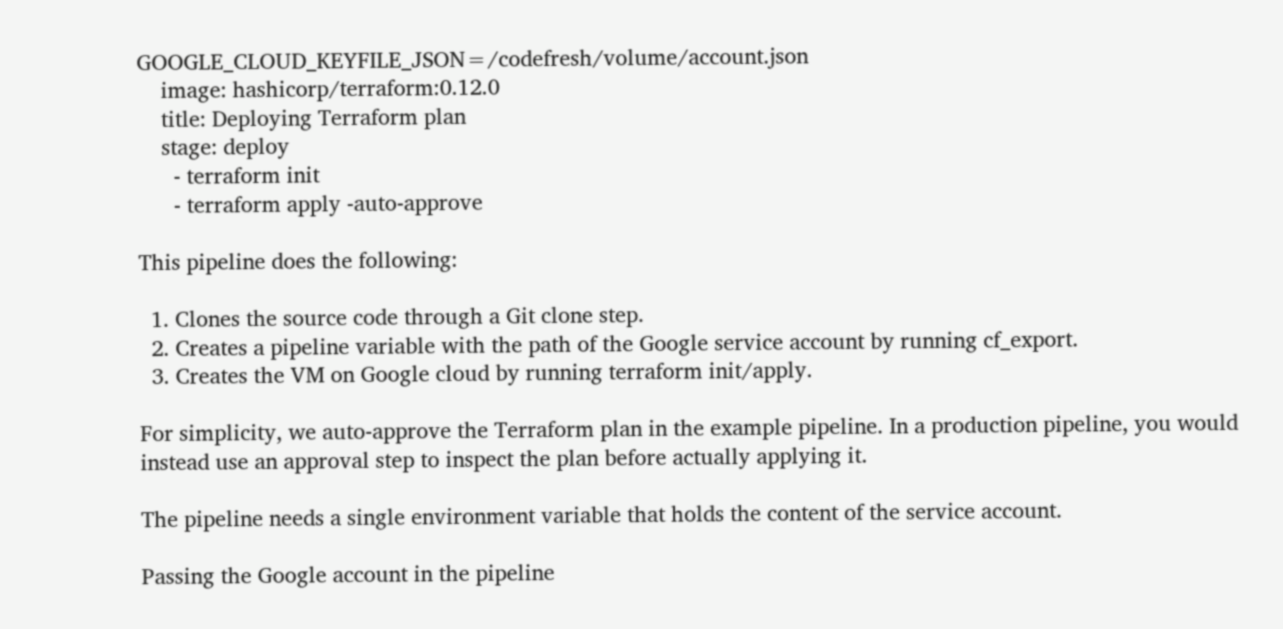GOOGLE_CLOUD_KEYFILE_JSON=/codefresh/volume/account.json
    image: hashicorp/terraform:0.12.0
    title: Deploying Terraform plan
    stage: deploy
      - terraform init
      - terraform apply -auto-approve

This pipeline does the following:

  1. Clones the source code through a Git clone step.
  2. Creates a pipeline variable with the path of the Google service account by running cf_export.
  3. Creates the VM on Google cloud by running terraform init/apply.

For simplicity, we auto-approve the Terraform plan in the example pipeline. In a production pipeline, you would instead use an approval step to inspect the plan before actually applying it.

The pipeline needs a single environment variable that holds the content of the service account.

Passing the Google account in the pipeline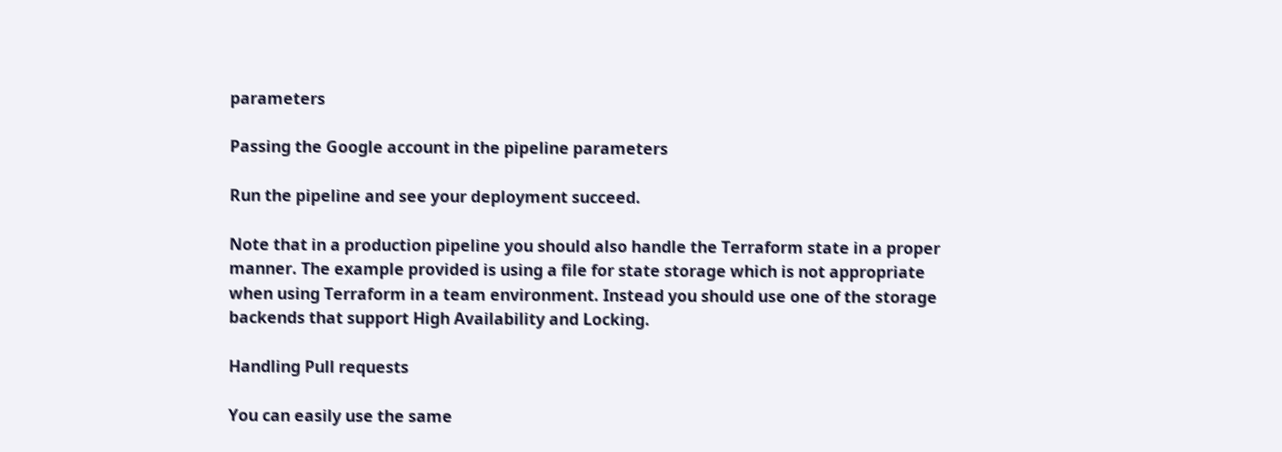parameters

Passing the Google account in the pipeline parameters

Run the pipeline and see your deployment succeed.

Note that in a production pipeline you should also handle the Terraform state in a proper manner. The example provided is using a file for state storage which is not appropriate when using Terraform in a team environment. Instead you should use one of the storage backends that support High Availability and Locking.

Handling Pull requests

You can easily use the same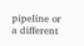pipeline or a different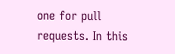one for pull requests. In this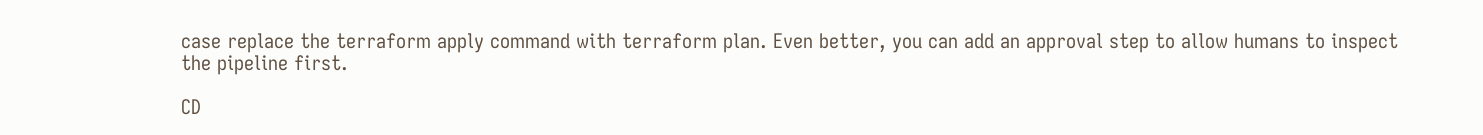case replace the terraform apply command with terraform plan. Even better, you can add an approval step to allow humans to inspect the pipeline first.

CD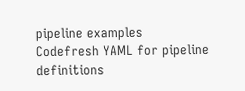pipeline examples
Codefresh YAML for pipeline definitions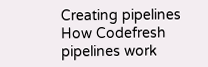Creating pipelines
How Codefresh pipelines work